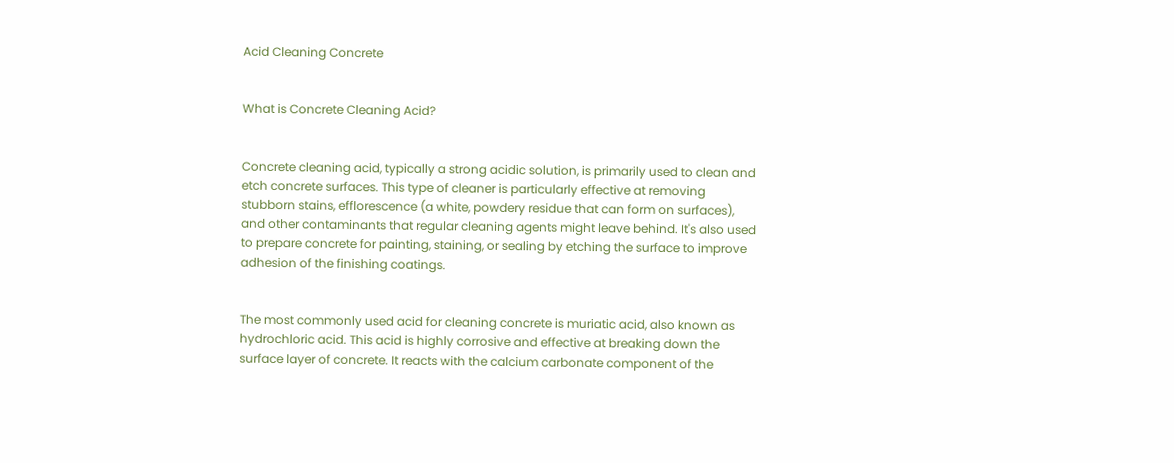Acid Cleaning Concrete


What is Concrete Cleaning Acid?


Concrete cleaning acid, typically a strong acidic solution, is primarily used to clean and etch concrete surfaces. This type of cleaner is particularly effective at removing stubborn stains, efflorescence (a white, powdery residue that can form on surfaces), and other contaminants that regular cleaning agents might leave behind. It's also used to prepare concrete for painting, staining, or sealing by etching the surface to improve adhesion of the finishing coatings.


The most commonly used acid for cleaning concrete is muriatic acid, also known as hydrochloric acid. This acid is highly corrosive and effective at breaking down the surface layer of concrete. It reacts with the calcium carbonate component of the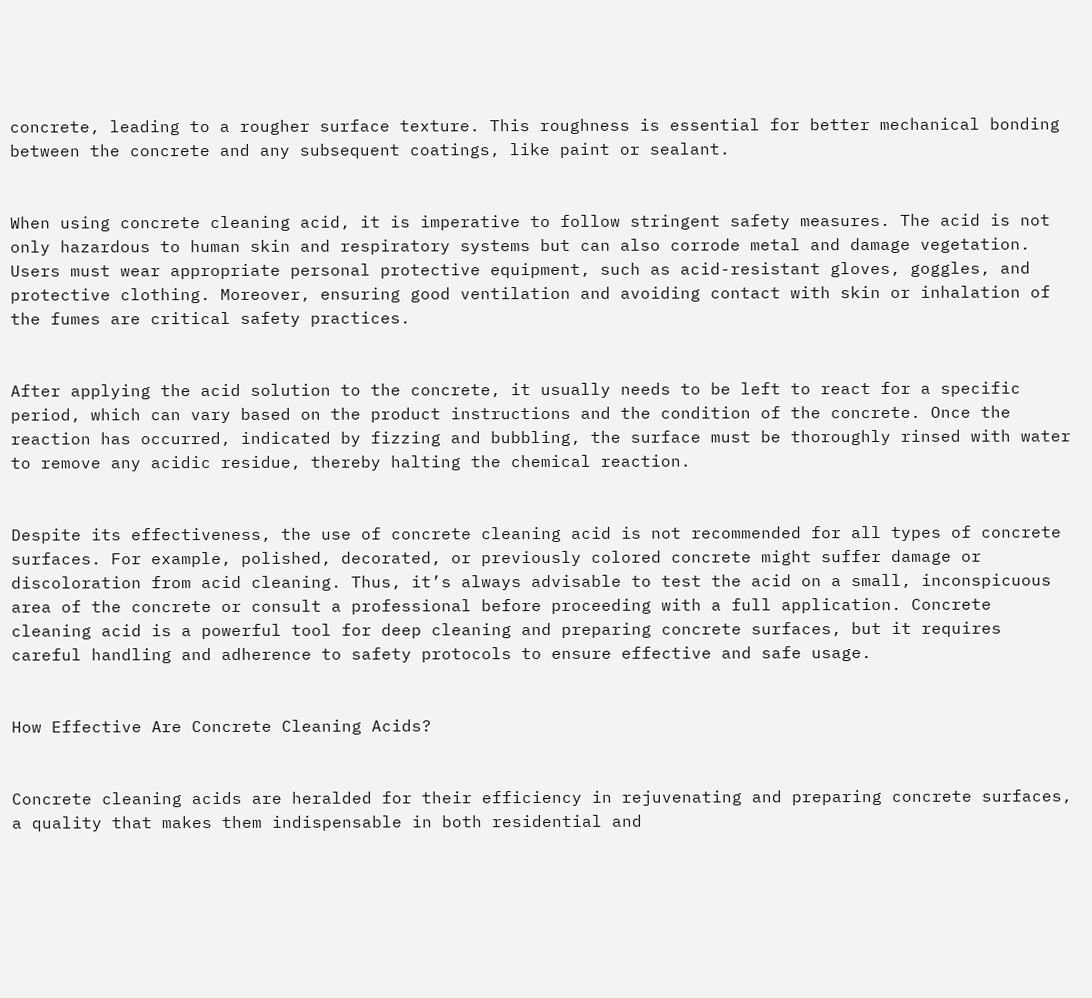concrete, leading to a rougher surface texture. This roughness is essential for better mechanical bonding between the concrete and any subsequent coatings, like paint or sealant.


When using concrete cleaning acid, it is imperative to follow stringent safety measures. The acid is not only hazardous to human skin and respiratory systems but can also corrode metal and damage vegetation. Users must wear appropriate personal protective equipment, such as acid-resistant gloves, goggles, and protective clothing. Moreover, ensuring good ventilation and avoiding contact with skin or inhalation of the fumes are critical safety practices.


After applying the acid solution to the concrete, it usually needs to be left to react for a specific period, which can vary based on the product instructions and the condition of the concrete. Once the reaction has occurred, indicated by fizzing and bubbling, the surface must be thoroughly rinsed with water to remove any acidic residue, thereby halting the chemical reaction.


Despite its effectiveness, the use of concrete cleaning acid is not recommended for all types of concrete surfaces. For example, polished, decorated, or previously colored concrete might suffer damage or discoloration from acid cleaning. Thus, it’s always advisable to test the acid on a small, inconspicuous area of the concrete or consult a professional before proceeding with a full application. Concrete cleaning acid is a powerful tool for deep cleaning and preparing concrete surfaces, but it requires careful handling and adherence to safety protocols to ensure effective and safe usage.


How Effective Are Concrete Cleaning Acids?


Concrete cleaning acids are heralded for their efficiency in rejuvenating and preparing concrete surfaces, a quality that makes them indispensable in both residential and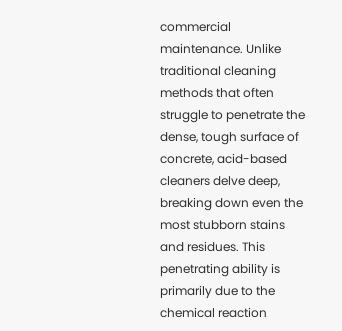commercial maintenance. Unlike traditional cleaning methods that often struggle to penetrate the dense, tough surface of concrete, acid-based cleaners delve deep, breaking down even the most stubborn stains and residues. This penetrating ability is primarily due to the chemical reaction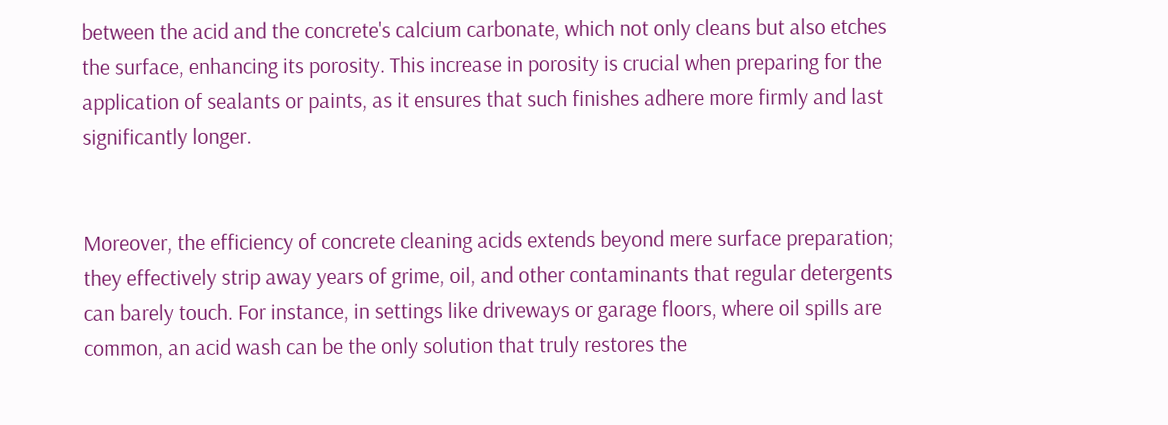between the acid and the concrete's calcium carbonate, which not only cleans but also etches the surface, enhancing its porosity. This increase in porosity is crucial when preparing for the application of sealants or paints, as it ensures that such finishes adhere more firmly and last significantly longer.


Moreover, the efficiency of concrete cleaning acids extends beyond mere surface preparation; they effectively strip away years of grime, oil, and other contaminants that regular detergents can barely touch. For instance, in settings like driveways or garage floors, where oil spills are common, an acid wash can be the only solution that truly restores the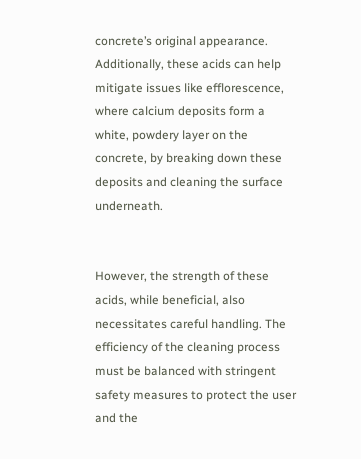concrete’s original appearance. Additionally, these acids can help mitigate issues like efflorescence, where calcium deposits form a white, powdery layer on the concrete, by breaking down these deposits and cleaning the surface underneath.


However, the strength of these acids, while beneficial, also necessitates careful handling. The efficiency of the cleaning process must be balanced with stringent safety measures to protect the user and the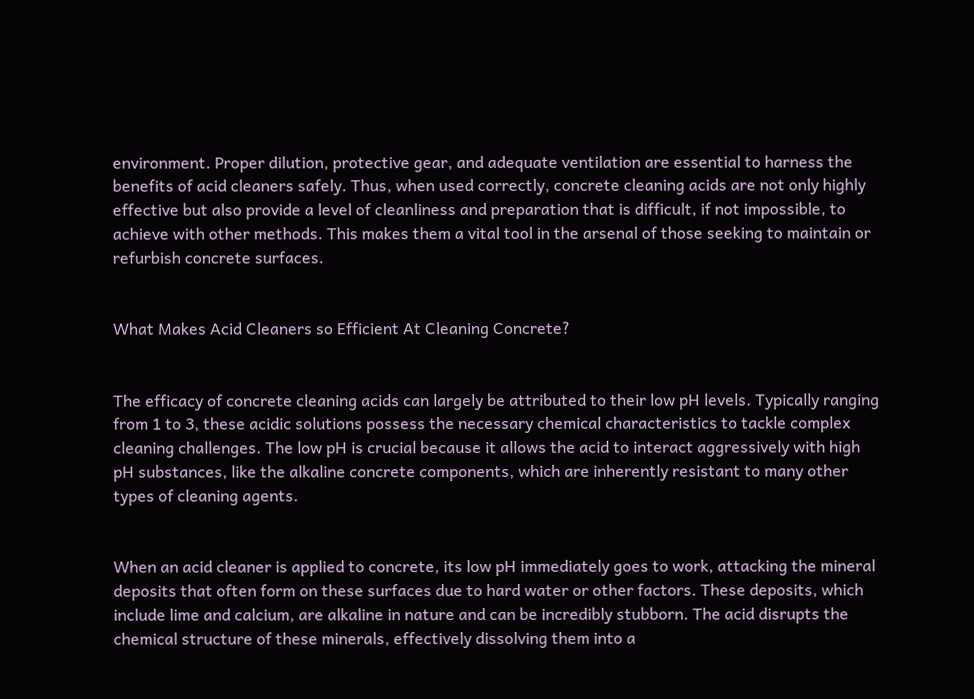environment. Proper dilution, protective gear, and adequate ventilation are essential to harness the benefits of acid cleaners safely. Thus, when used correctly, concrete cleaning acids are not only highly effective but also provide a level of cleanliness and preparation that is difficult, if not impossible, to achieve with other methods. This makes them a vital tool in the arsenal of those seeking to maintain or refurbish concrete surfaces.


What Makes Acid Cleaners so Efficient At Cleaning Concrete?


The efficacy of concrete cleaning acids can largely be attributed to their low pH levels. Typically ranging from 1 to 3, these acidic solutions possess the necessary chemical characteristics to tackle complex cleaning challenges. The low pH is crucial because it allows the acid to interact aggressively with high pH substances, like the alkaline concrete components, which are inherently resistant to many other types of cleaning agents.


When an acid cleaner is applied to concrete, its low pH immediately goes to work, attacking the mineral deposits that often form on these surfaces due to hard water or other factors. These deposits, which include lime and calcium, are alkaline in nature and can be incredibly stubborn. The acid disrupts the chemical structure of these minerals, effectively dissolving them into a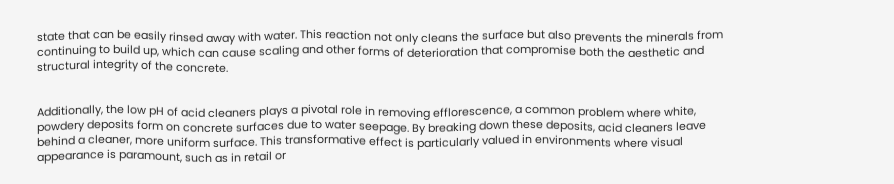state that can be easily rinsed away with water. This reaction not only cleans the surface but also prevents the minerals from continuing to build up, which can cause scaling and other forms of deterioration that compromise both the aesthetic and structural integrity of the concrete.


Additionally, the low pH of acid cleaners plays a pivotal role in removing efflorescence, a common problem where white, powdery deposits form on concrete surfaces due to water seepage. By breaking down these deposits, acid cleaners leave behind a cleaner, more uniform surface. This transformative effect is particularly valued in environments where visual appearance is paramount, such as in retail or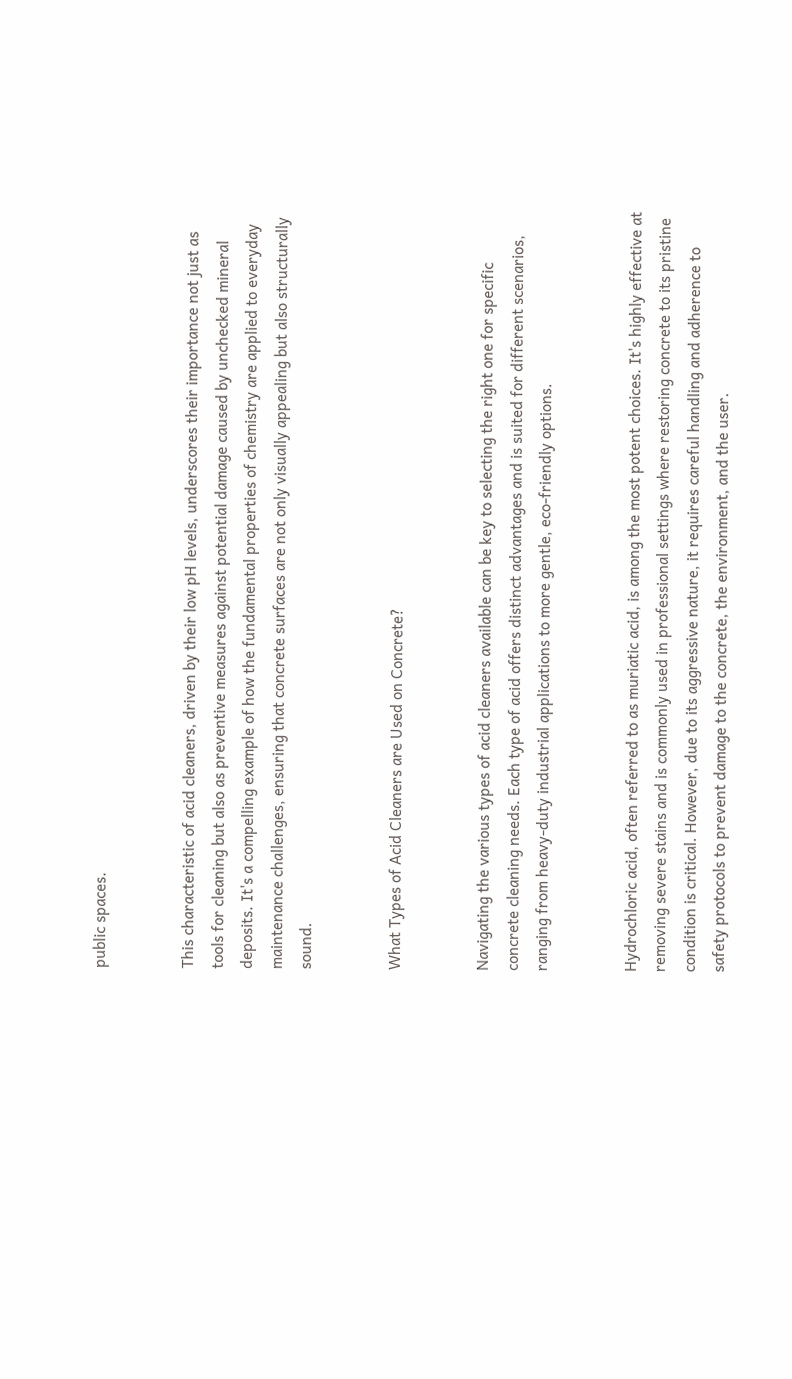public spaces.


This characteristic of acid cleaners, driven by their low pH levels, underscores their importance not just as tools for cleaning but also as preventive measures against potential damage caused by unchecked mineral deposits. It's a compelling example of how the fundamental properties of chemistry are applied to everyday maintenance challenges, ensuring that concrete surfaces are not only visually appealing but also structurally sound.


What Types of Acid Cleaners are Used on Concrete?


Navigating the various types of acid cleaners available can be key to selecting the right one for specific concrete cleaning needs. Each type of acid offers distinct advantages and is suited for different scenarios, ranging from heavy-duty industrial applications to more gentle, eco-friendly options.


Hydrochloric acid, often referred to as muriatic acid, is among the most potent choices. It's highly effective at removing severe stains and is commonly used in professional settings where restoring concrete to its pristine condition is critical. However, due to its aggressive nature, it requires careful handling and adherence to safety protocols to prevent damage to the concrete, the environment, and the user.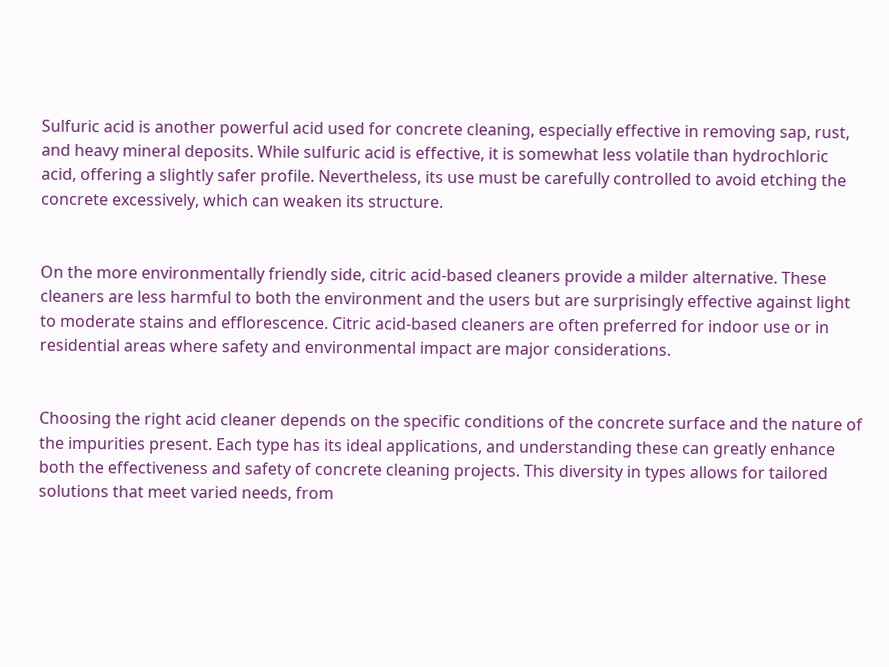Sulfuric acid is another powerful acid used for concrete cleaning, especially effective in removing sap, rust, and heavy mineral deposits. While sulfuric acid is effective, it is somewhat less volatile than hydrochloric acid, offering a slightly safer profile. Nevertheless, its use must be carefully controlled to avoid etching the concrete excessively, which can weaken its structure.


On the more environmentally friendly side, citric acid-based cleaners provide a milder alternative. These cleaners are less harmful to both the environment and the users but are surprisingly effective against light to moderate stains and efflorescence. Citric acid-based cleaners are often preferred for indoor use or in residential areas where safety and environmental impact are major considerations.


Choosing the right acid cleaner depends on the specific conditions of the concrete surface and the nature of the impurities present. Each type has its ideal applications, and understanding these can greatly enhance both the effectiveness and safety of concrete cleaning projects. This diversity in types allows for tailored solutions that meet varied needs, from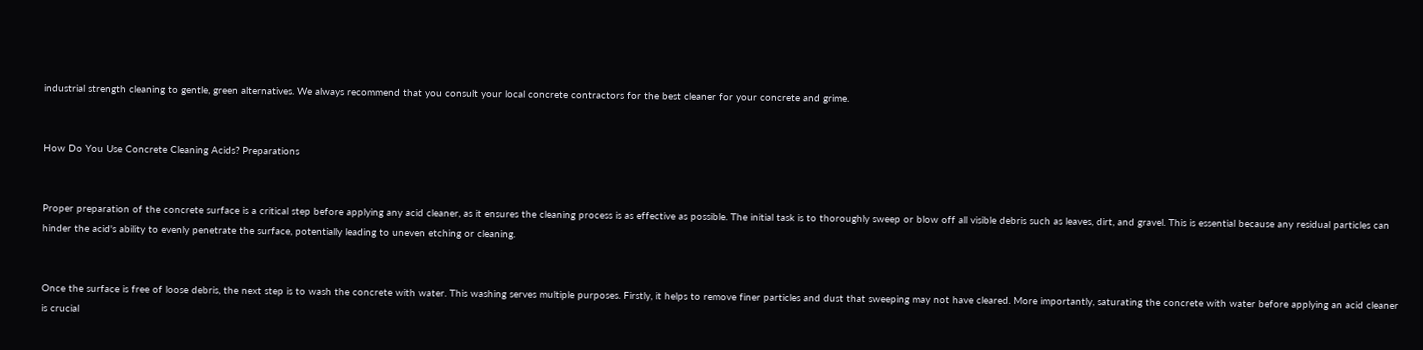industrial strength cleaning to gentle, green alternatives. We always recommend that you consult your local concrete contractors for the best cleaner for your concrete and grime.


How Do You Use Concrete Cleaning Acids? Preparations


Proper preparation of the concrete surface is a critical step before applying any acid cleaner, as it ensures the cleaning process is as effective as possible. The initial task is to thoroughly sweep or blow off all visible debris such as leaves, dirt, and gravel. This is essential because any residual particles can hinder the acid's ability to evenly penetrate the surface, potentially leading to uneven etching or cleaning.


Once the surface is free of loose debris, the next step is to wash the concrete with water. This washing serves multiple purposes. Firstly, it helps to remove finer particles and dust that sweeping may not have cleared. More importantly, saturating the concrete with water before applying an acid cleaner is crucial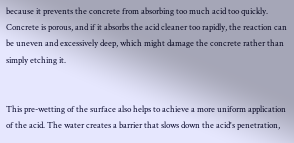because it prevents the concrete from absorbing too much acid too quickly. Concrete is porous, and if it absorbs the acid cleaner too rapidly, the reaction can be uneven and excessively deep, which might damage the concrete rather than simply etching it.


This pre-wetting of the surface also helps to achieve a more uniform application of the acid. The water creates a barrier that slows down the acid's penetration,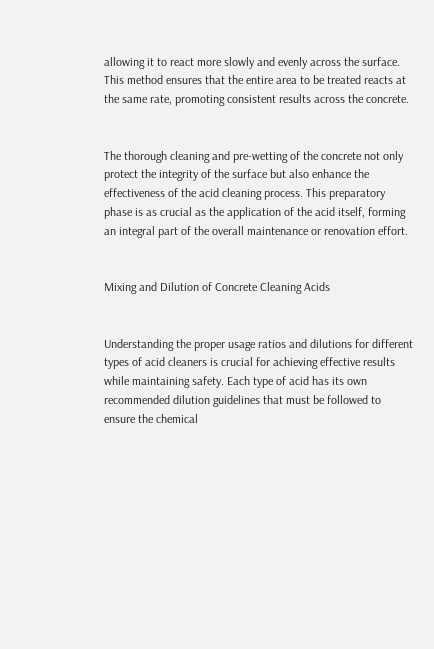allowing it to react more slowly and evenly across the surface. This method ensures that the entire area to be treated reacts at the same rate, promoting consistent results across the concrete.


The thorough cleaning and pre-wetting of the concrete not only protect the integrity of the surface but also enhance the effectiveness of the acid cleaning process. This preparatory phase is as crucial as the application of the acid itself, forming an integral part of the overall maintenance or renovation effort.


Mixing and Dilution of Concrete Cleaning Acids


Understanding the proper usage ratios and dilutions for different types of acid cleaners is crucial for achieving effective results while maintaining safety. Each type of acid has its own recommended dilution guidelines that must be followed to ensure the chemical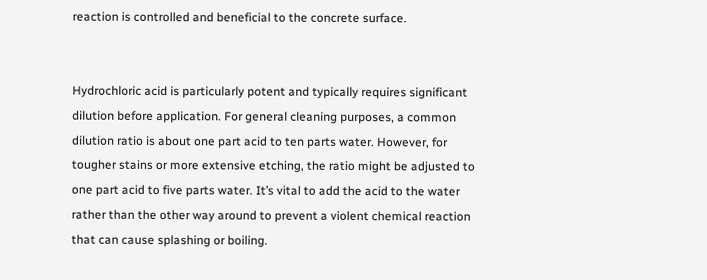reaction is controlled and beneficial to the concrete surface.


Hydrochloric acid is particularly potent and typically requires significant dilution before application. For general cleaning purposes, a common dilution ratio is about one part acid to ten parts water. However, for tougher stains or more extensive etching, the ratio might be adjusted to one part acid to five parts water. It’s vital to add the acid to the water rather than the other way around to prevent a violent chemical reaction that can cause splashing or boiling.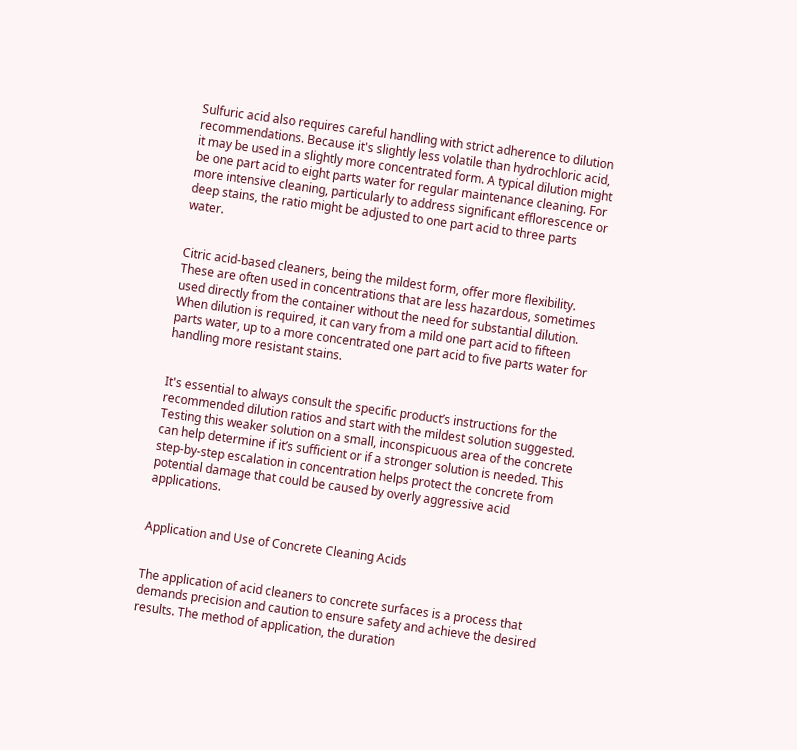Sulfuric acid also requires careful handling with strict adherence to dilution recommendations. Because it's slightly less volatile than hydrochloric acid, it may be used in a slightly more concentrated form. A typical dilution might be one part acid to eight parts water for regular maintenance cleaning. For more intensive cleaning, particularly to address significant efflorescence or deep stains, the ratio might be adjusted to one part acid to three parts water.


Citric acid-based cleaners, being the mildest form, offer more flexibility. These are often used in concentrations that are less hazardous, sometimes used directly from the container without the need for substantial dilution. When dilution is required, it can vary from a mild one part acid to fifteen parts water, up to a more concentrated one part acid to five parts water for handling more resistant stains.


It's essential to always consult the specific product’s instructions for the recommended dilution ratios and start with the mildest solution suggested. Testing this weaker solution on a small, inconspicuous area of the concrete can help determine if it’s sufficient or if a stronger solution is needed. This step-by-step escalation in concentration helps protect the concrete from potential damage that could be caused by overly aggressive acid applications.


Application and Use of Concrete Cleaning Acids


The application of acid cleaners to concrete surfaces is a process that demands precision and caution to ensure safety and achieve the desired results. The method of application, the duration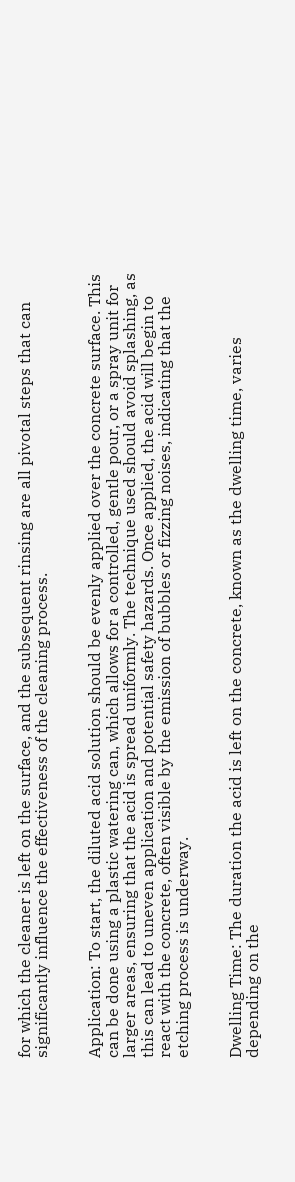for which the cleaner is left on the surface, and the subsequent rinsing are all pivotal steps that can significantly influence the effectiveness of the cleaning process.


Application: To start, the diluted acid solution should be evenly applied over the concrete surface. This can be done using a plastic watering can, which allows for a controlled, gentle pour, or a spray unit for larger areas, ensuring that the acid is spread uniformly. The technique used should avoid splashing, as this can lead to uneven application and potential safety hazards. Once applied, the acid will begin to react with the concrete, often visible by the emission of bubbles or fizzing noises, indicating that the etching process is underway.


Dwelling Time: The duration the acid is left on the concrete, known as the dwelling time, varies depending on the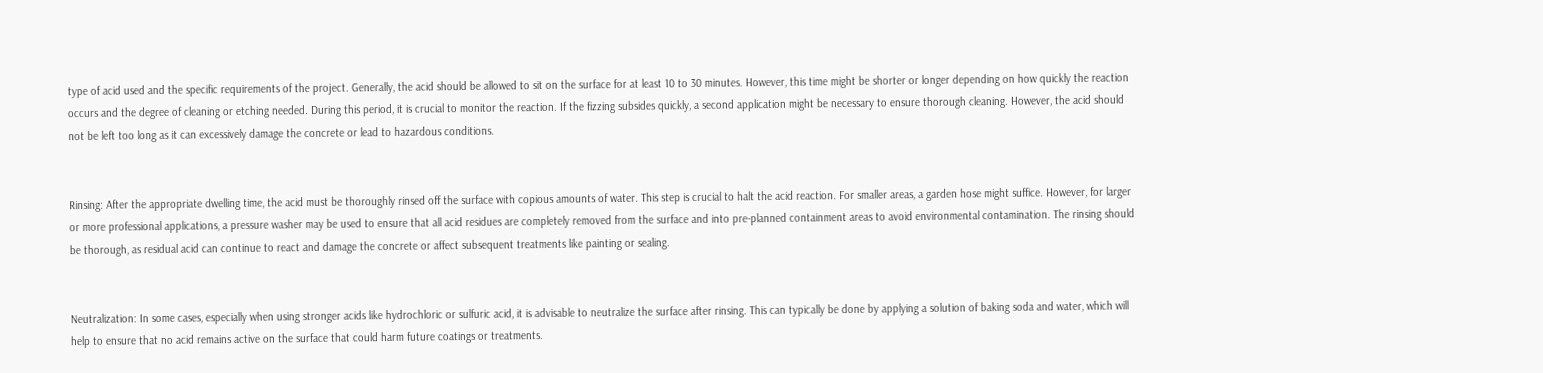type of acid used and the specific requirements of the project. Generally, the acid should be allowed to sit on the surface for at least 10 to 30 minutes. However, this time might be shorter or longer depending on how quickly the reaction occurs and the degree of cleaning or etching needed. During this period, it is crucial to monitor the reaction. If the fizzing subsides quickly, a second application might be necessary to ensure thorough cleaning. However, the acid should not be left too long as it can excessively damage the concrete or lead to hazardous conditions.


Rinsing: After the appropriate dwelling time, the acid must be thoroughly rinsed off the surface with copious amounts of water. This step is crucial to halt the acid reaction. For smaller areas, a garden hose might suffice. However, for larger or more professional applications, a pressure washer may be used to ensure that all acid residues are completely removed from the surface and into pre-planned containment areas to avoid environmental contamination. The rinsing should be thorough, as residual acid can continue to react and damage the concrete or affect subsequent treatments like painting or sealing.


Neutralization: In some cases, especially when using stronger acids like hydrochloric or sulfuric acid, it is advisable to neutralize the surface after rinsing. This can typically be done by applying a solution of baking soda and water, which will help to ensure that no acid remains active on the surface that could harm future coatings or treatments.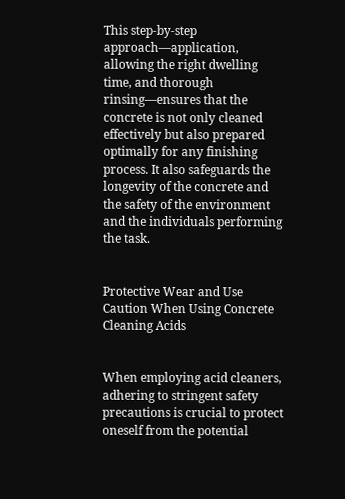This step-by-step approach—application, allowing the right dwelling time, and thorough rinsing—ensures that the concrete is not only cleaned effectively but also prepared optimally for any finishing process. It also safeguards the longevity of the concrete and the safety of the environment and the individuals performing the task.


Protective Wear and Use Caution When Using Concrete Cleaning Acids


When employing acid cleaners, adhering to stringent safety precautions is crucial to protect oneself from the potential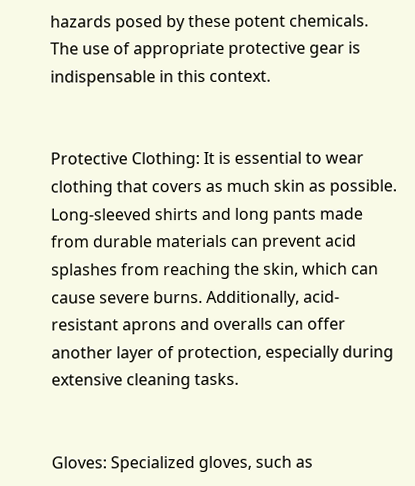hazards posed by these potent chemicals. The use of appropriate protective gear is indispensable in this context.


Protective Clothing: It is essential to wear clothing that covers as much skin as possible. Long-sleeved shirts and long pants made from durable materials can prevent acid splashes from reaching the skin, which can cause severe burns. Additionally, acid-resistant aprons and overalls can offer another layer of protection, especially during extensive cleaning tasks.


Gloves: Specialized gloves, such as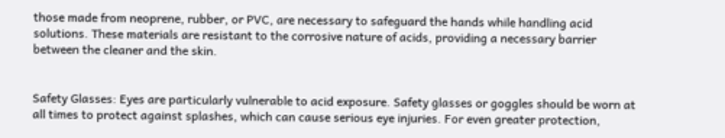those made from neoprene, rubber, or PVC, are necessary to safeguard the hands while handling acid solutions. These materials are resistant to the corrosive nature of acids, providing a necessary barrier between the cleaner and the skin.


Safety Glasses: Eyes are particularly vulnerable to acid exposure. Safety glasses or goggles should be worn at all times to protect against splashes, which can cause serious eye injuries. For even greater protection,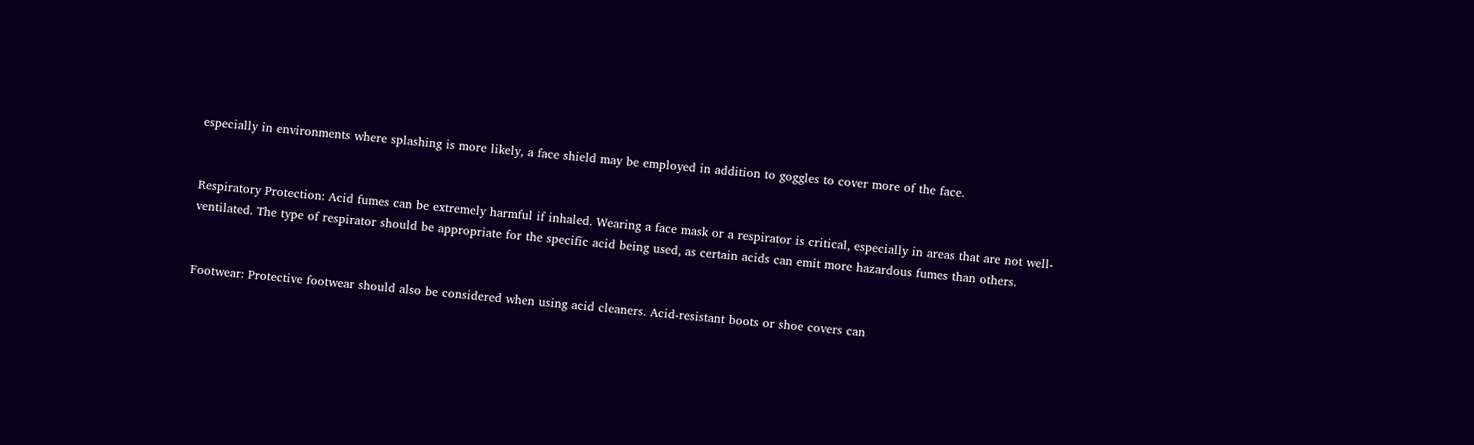especially in environments where splashing is more likely, a face shield may be employed in addition to goggles to cover more of the face.


Respiratory Protection: Acid fumes can be extremely harmful if inhaled. Wearing a face mask or a respirator is critical, especially in areas that are not well-ventilated. The type of respirator should be appropriate for the specific acid being used, as certain acids can emit more hazardous fumes than others.


Footwear: Protective footwear should also be considered when using acid cleaners. Acid-resistant boots or shoe covers can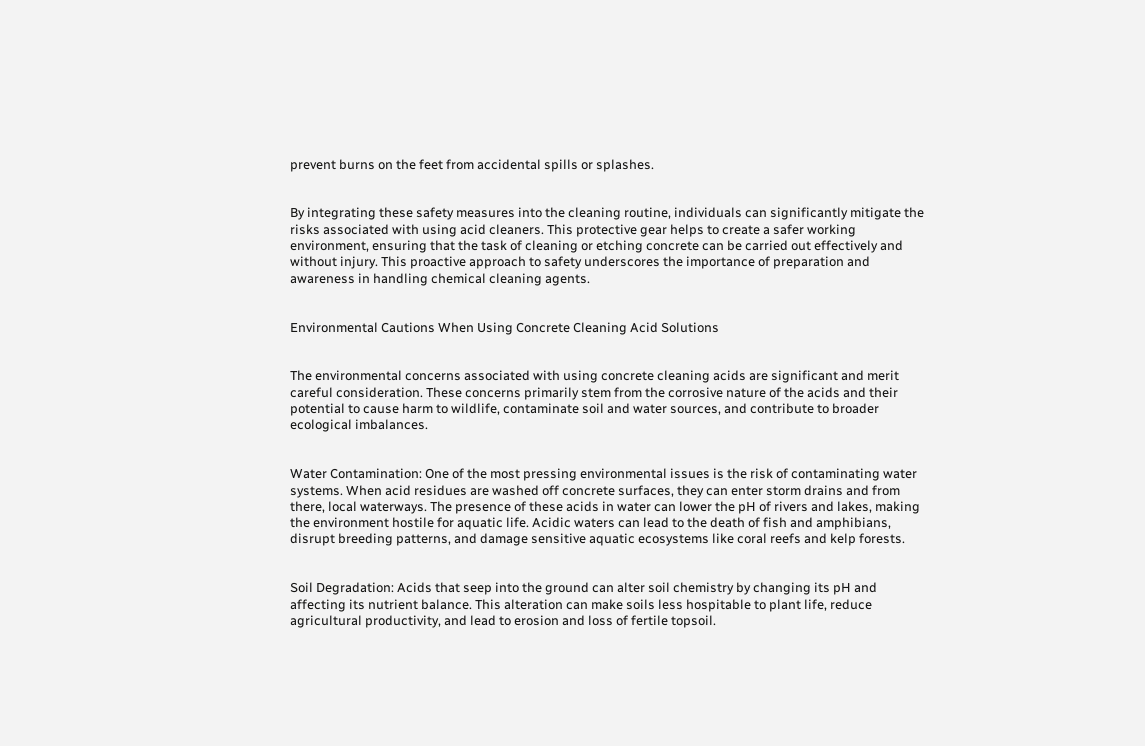prevent burns on the feet from accidental spills or splashes.


By integrating these safety measures into the cleaning routine, individuals can significantly mitigate the risks associated with using acid cleaners. This protective gear helps to create a safer working environment, ensuring that the task of cleaning or etching concrete can be carried out effectively and without injury. This proactive approach to safety underscores the importance of preparation and awareness in handling chemical cleaning agents.


Environmental Cautions When Using Concrete Cleaning Acid Solutions


The environmental concerns associated with using concrete cleaning acids are significant and merit careful consideration. These concerns primarily stem from the corrosive nature of the acids and their potential to cause harm to wildlife, contaminate soil and water sources, and contribute to broader ecological imbalances.


Water Contamination: One of the most pressing environmental issues is the risk of contaminating water systems. When acid residues are washed off concrete surfaces, they can enter storm drains and from there, local waterways. The presence of these acids in water can lower the pH of rivers and lakes, making the environment hostile for aquatic life. Acidic waters can lead to the death of fish and amphibians, disrupt breeding patterns, and damage sensitive aquatic ecosystems like coral reefs and kelp forests.


Soil Degradation: Acids that seep into the ground can alter soil chemistry by changing its pH and affecting its nutrient balance. This alteration can make soils less hospitable to plant life, reduce agricultural productivity, and lead to erosion and loss of fertile topsoil.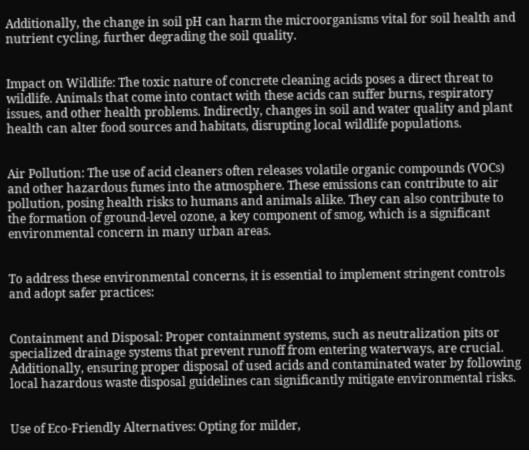Additionally, the change in soil pH can harm the microorganisms vital for soil health and nutrient cycling, further degrading the soil quality.


Impact on Wildlife: The toxic nature of concrete cleaning acids poses a direct threat to wildlife. Animals that come into contact with these acids can suffer burns, respiratory issues, and other health problems. Indirectly, changes in soil and water quality and plant health can alter food sources and habitats, disrupting local wildlife populations.


Air Pollution: The use of acid cleaners often releases volatile organic compounds (VOCs) and other hazardous fumes into the atmosphere. These emissions can contribute to air pollution, posing health risks to humans and animals alike. They can also contribute to the formation of ground-level ozone, a key component of smog, which is a significant environmental concern in many urban areas.


To address these environmental concerns, it is essential to implement stringent controls and adopt safer practices:


Containment and Disposal: Proper containment systems, such as neutralization pits or specialized drainage systems that prevent runoff from entering waterways, are crucial. Additionally, ensuring proper disposal of used acids and contaminated water by following local hazardous waste disposal guidelines can significantly mitigate environmental risks.


Use of Eco-Friendly Alternatives: Opting for milder,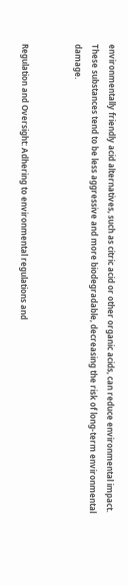environmentally friendly acid alternatives, such as citric acid or other organic acids, can reduce environmental impact. These substances tend to be less aggressive and more biodegradable, decreasing the risk of long-term environmental damage.


Regulation and Oversight: Adhering to environmental regulations and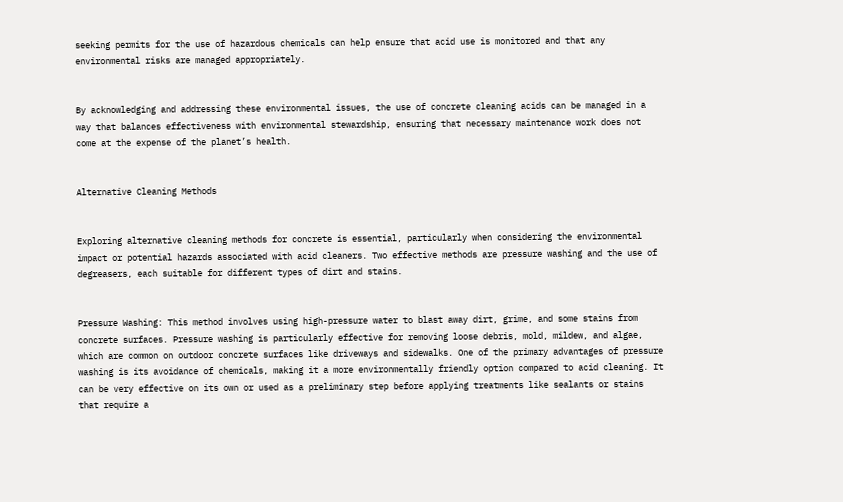seeking permits for the use of hazardous chemicals can help ensure that acid use is monitored and that any environmental risks are managed appropriately.


By acknowledging and addressing these environmental issues, the use of concrete cleaning acids can be managed in a way that balances effectiveness with environmental stewardship, ensuring that necessary maintenance work does not come at the expense of the planet’s health.


Alternative Cleaning Methods


Exploring alternative cleaning methods for concrete is essential, particularly when considering the environmental impact or potential hazards associated with acid cleaners. Two effective methods are pressure washing and the use of degreasers, each suitable for different types of dirt and stains.


Pressure Washing: This method involves using high-pressure water to blast away dirt, grime, and some stains from concrete surfaces. Pressure washing is particularly effective for removing loose debris, mold, mildew, and algae, which are common on outdoor concrete surfaces like driveways and sidewalks. One of the primary advantages of pressure washing is its avoidance of chemicals, making it a more environmentally friendly option compared to acid cleaning. It can be very effective on its own or used as a preliminary step before applying treatments like sealants or stains that require a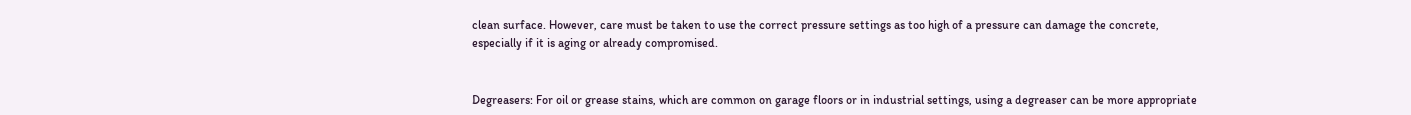clean surface. However, care must be taken to use the correct pressure settings as too high of a pressure can damage the concrete, especially if it is aging or already compromised.


Degreasers: For oil or grease stains, which are common on garage floors or in industrial settings, using a degreaser can be more appropriate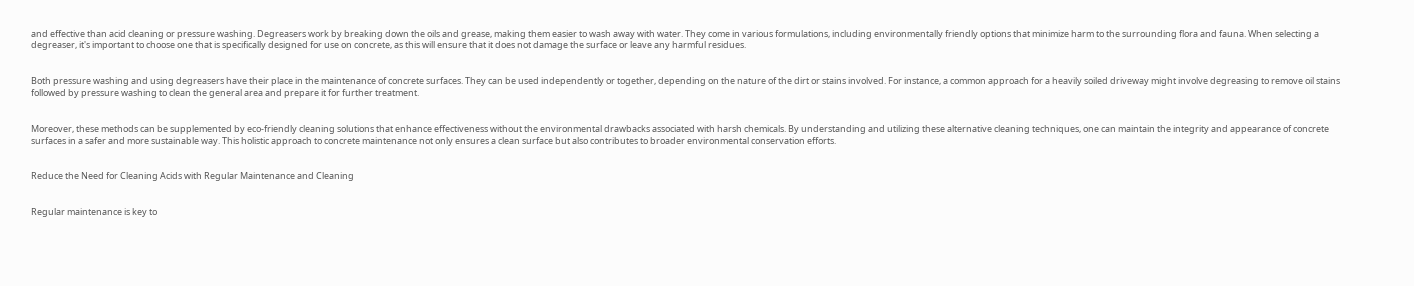and effective than acid cleaning or pressure washing. Degreasers work by breaking down the oils and grease, making them easier to wash away with water. They come in various formulations, including environmentally friendly options that minimize harm to the surrounding flora and fauna. When selecting a degreaser, it's important to choose one that is specifically designed for use on concrete, as this will ensure that it does not damage the surface or leave any harmful residues.


Both pressure washing and using degreasers have their place in the maintenance of concrete surfaces. They can be used independently or together, depending on the nature of the dirt or stains involved. For instance, a common approach for a heavily soiled driveway might involve degreasing to remove oil stains followed by pressure washing to clean the general area and prepare it for further treatment.


Moreover, these methods can be supplemented by eco-friendly cleaning solutions that enhance effectiveness without the environmental drawbacks associated with harsh chemicals. By understanding and utilizing these alternative cleaning techniques, one can maintain the integrity and appearance of concrete surfaces in a safer and more sustainable way. This holistic approach to concrete maintenance not only ensures a clean surface but also contributes to broader environmental conservation efforts.


Reduce the Need for Cleaning Acids with Regular Maintenance and Cleaning


Regular maintenance is key to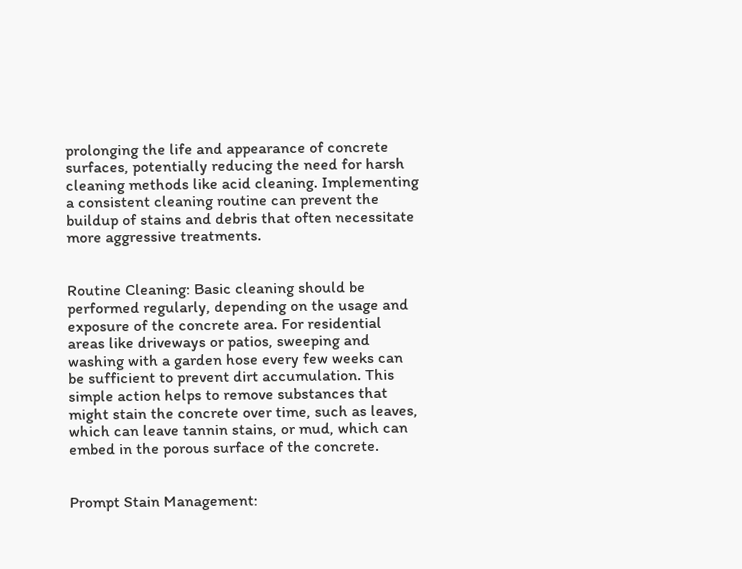prolonging the life and appearance of concrete surfaces, potentially reducing the need for harsh cleaning methods like acid cleaning. Implementing a consistent cleaning routine can prevent the buildup of stains and debris that often necessitate more aggressive treatments.


Routine Cleaning: Basic cleaning should be performed regularly, depending on the usage and exposure of the concrete area. For residential areas like driveways or patios, sweeping and washing with a garden hose every few weeks can be sufficient to prevent dirt accumulation. This simple action helps to remove substances that might stain the concrete over time, such as leaves, which can leave tannin stains, or mud, which can embed in the porous surface of the concrete.


Prompt Stain Management: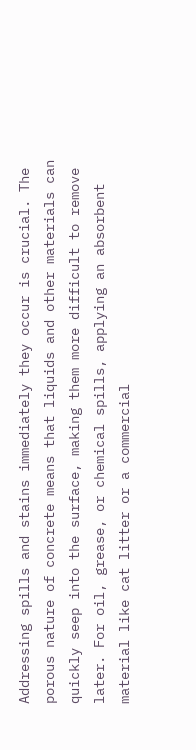Addressing spills and stains immediately they occur is crucial. The porous nature of concrete means that liquids and other materials can quickly seep into the surface, making them more difficult to remove later. For oil, grease, or chemical spills, applying an absorbent material like cat litter or a commercial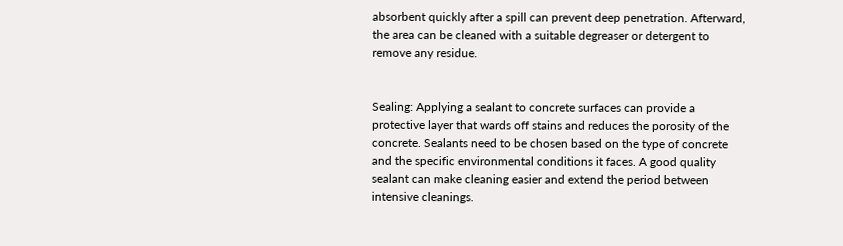absorbent quickly after a spill can prevent deep penetration. Afterward, the area can be cleaned with a suitable degreaser or detergent to remove any residue.


Sealing: Applying a sealant to concrete surfaces can provide a protective layer that wards off stains and reduces the porosity of the concrete. Sealants need to be chosen based on the type of concrete and the specific environmental conditions it faces. A good quality sealant can make cleaning easier and extend the period between intensive cleanings.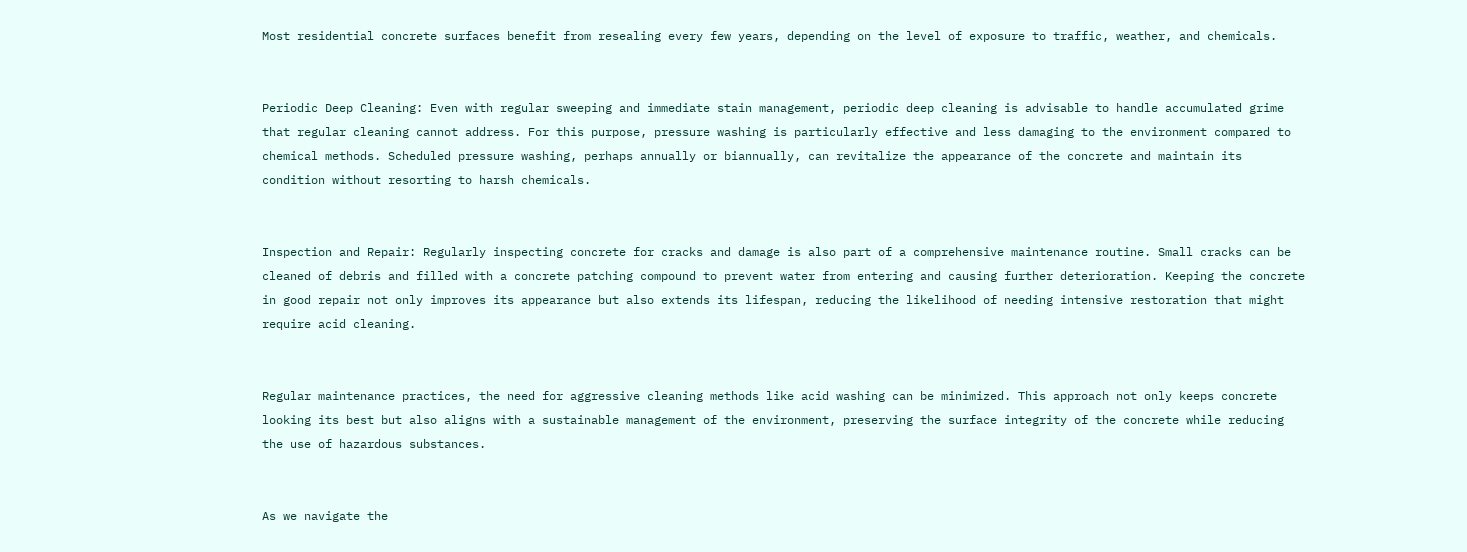Most residential concrete surfaces benefit from resealing every few years, depending on the level of exposure to traffic, weather, and chemicals.


Periodic Deep Cleaning: Even with regular sweeping and immediate stain management, periodic deep cleaning is advisable to handle accumulated grime that regular cleaning cannot address. For this purpose, pressure washing is particularly effective and less damaging to the environment compared to chemical methods. Scheduled pressure washing, perhaps annually or biannually, can revitalize the appearance of the concrete and maintain its condition without resorting to harsh chemicals.


Inspection and Repair: Regularly inspecting concrete for cracks and damage is also part of a comprehensive maintenance routine. Small cracks can be cleaned of debris and filled with a concrete patching compound to prevent water from entering and causing further deterioration. Keeping the concrete in good repair not only improves its appearance but also extends its lifespan, reducing the likelihood of needing intensive restoration that might require acid cleaning.


Regular maintenance practices, the need for aggressive cleaning methods like acid washing can be minimized. This approach not only keeps concrete looking its best but also aligns with a sustainable management of the environment, preserving the surface integrity of the concrete while reducing the use of hazardous substances.


As we navigate the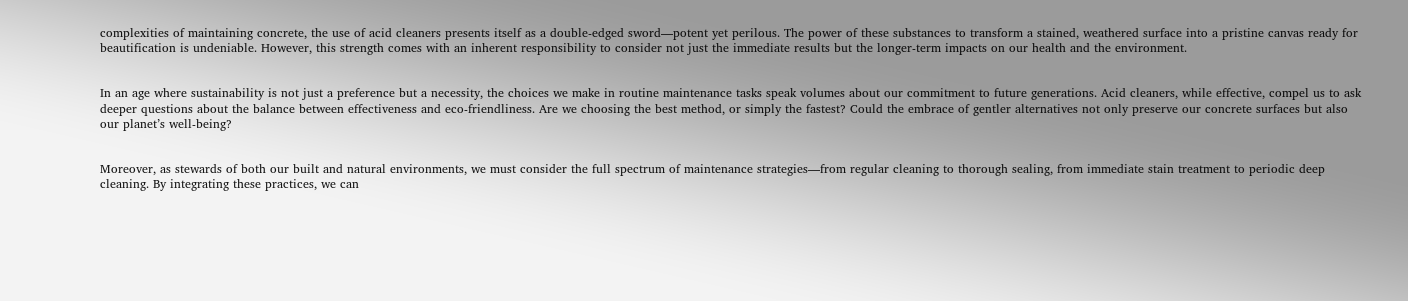complexities of maintaining concrete, the use of acid cleaners presents itself as a double-edged sword—potent yet perilous. The power of these substances to transform a stained, weathered surface into a pristine canvas ready for beautification is undeniable. However, this strength comes with an inherent responsibility to consider not just the immediate results but the longer-term impacts on our health and the environment.


In an age where sustainability is not just a preference but a necessity, the choices we make in routine maintenance tasks speak volumes about our commitment to future generations. Acid cleaners, while effective, compel us to ask deeper questions about the balance between effectiveness and eco-friendliness. Are we choosing the best method, or simply the fastest? Could the embrace of gentler alternatives not only preserve our concrete surfaces but also our planet’s well-being?


Moreover, as stewards of both our built and natural environments, we must consider the full spectrum of maintenance strategies—from regular cleaning to thorough sealing, from immediate stain treatment to periodic deep cleaning. By integrating these practices, we can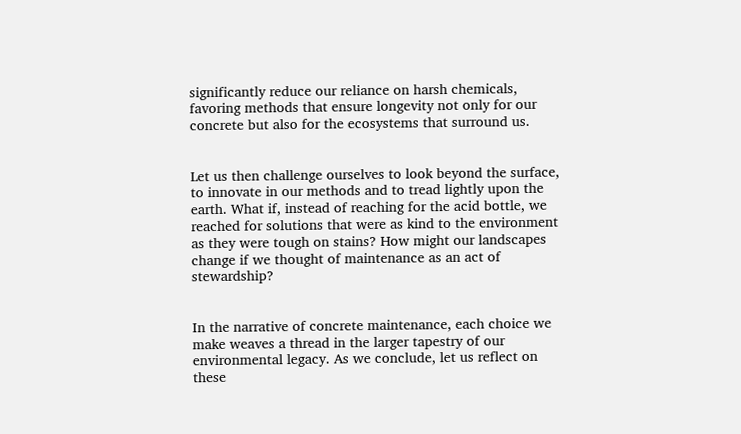significantly reduce our reliance on harsh chemicals, favoring methods that ensure longevity not only for our concrete but also for the ecosystems that surround us.


Let us then challenge ourselves to look beyond the surface, to innovate in our methods and to tread lightly upon the earth. What if, instead of reaching for the acid bottle, we reached for solutions that were as kind to the environment as they were tough on stains? How might our landscapes change if we thought of maintenance as an act of stewardship?


In the narrative of concrete maintenance, each choice we make weaves a thread in the larger tapestry of our environmental legacy. As we conclude, let us reflect on these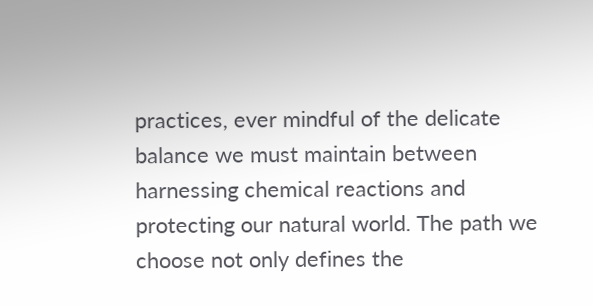practices, ever mindful of the delicate balance we must maintain between harnessing chemical reactions and protecting our natural world. The path we choose not only defines the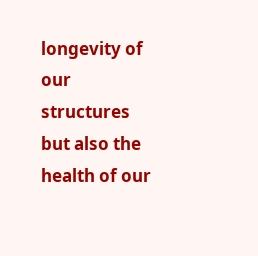longevity of our structures but also the health of our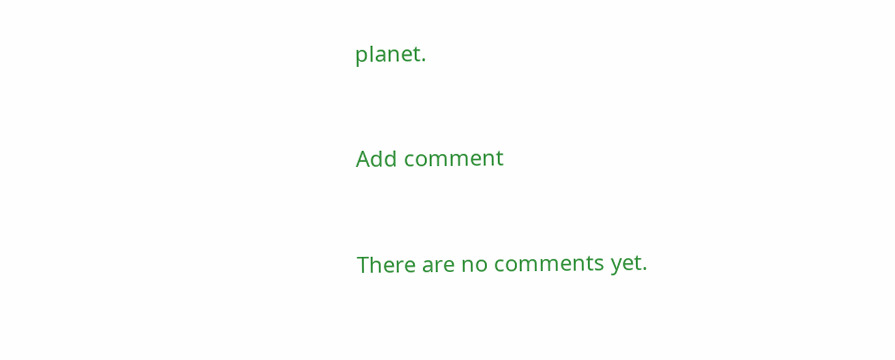planet.


Add comment


There are no comments yet.